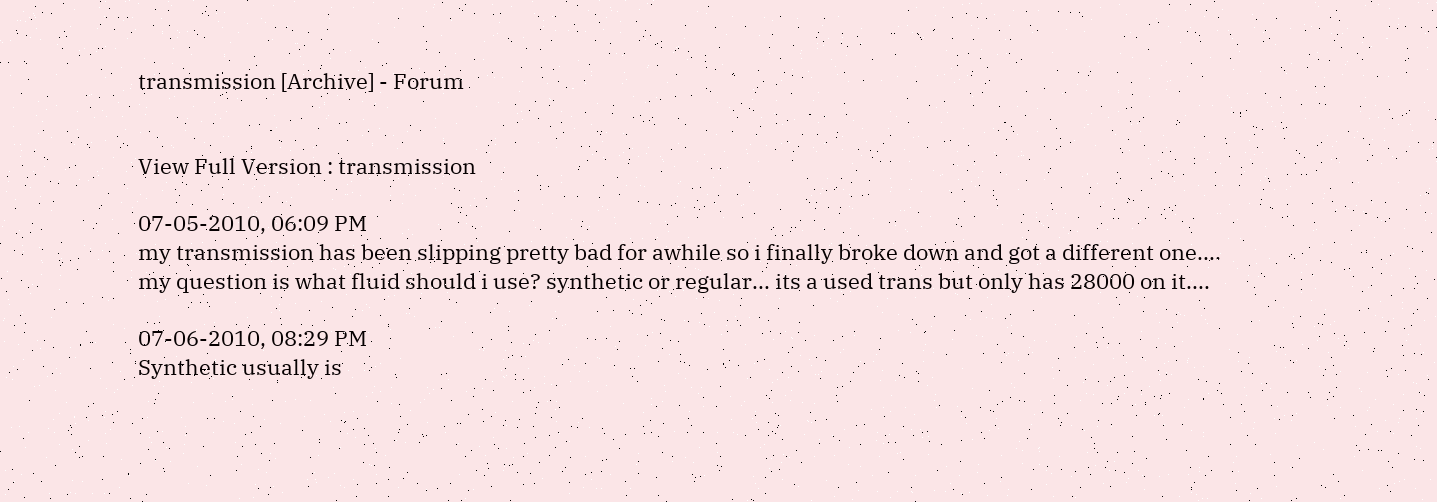transmission [Archive] - Forum


View Full Version : transmission

07-05-2010, 06:09 PM
my transmission has been slipping pretty bad for awhile so i finally broke down and got a different one....
my question is what fluid should i use? synthetic or regular... its a used trans but only has 28000 on it....

07-06-2010, 08:29 PM
Synthetic usually is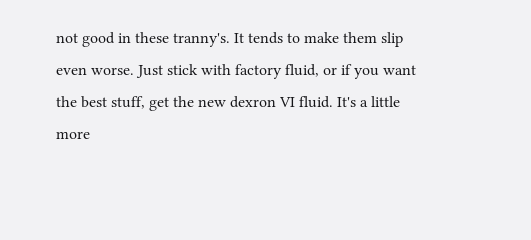not good in these tranny's. It tends to make them slip even worse. Just stick with factory fluid, or if you want the best stuff, get the new dexron VI fluid. It's a little more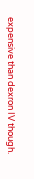expensive than dexron IV though.